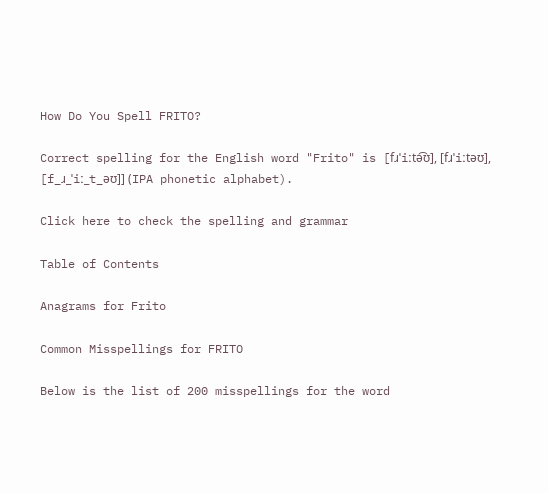How Do You Spell FRITO?

Correct spelling for the English word "Frito" is [fɹˈiːtə͡ʊ], [fɹˈiːtəʊ], [f_ɹ_ˈiː_t_əʊ]] (IPA phonetic alphabet).

Click here to check the spelling and grammar

Table of Contents

Anagrams for Frito

Common Misspellings for FRITO

Below is the list of 200 misspellings for the word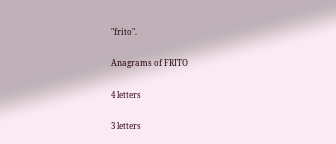"frito".

Anagrams of FRITO

4 letters

3 letters